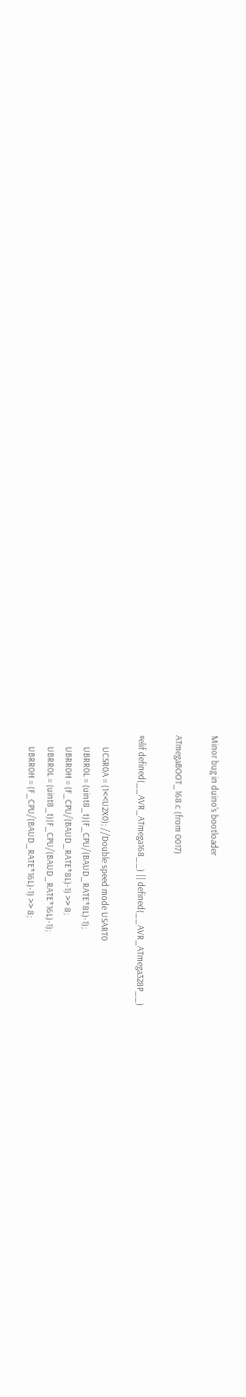Minor bug in duino's bootloader

ATmegaBOOT_168.c (from 0017)

#elif defined(__AVR_ATmega168__) || defined(__AVR_ATmega328P__)

      UCSR0A = (1<<U2X0); //Double speed mode USART0
      UBRR0L = (uint8_t)(F_CPU/(BAUD_RATE*8L)-1);
      UBRR0H = (F_CPU/(BAUD_RATE*8L)-1) >> 8;
      UBRR0L = (uint8_t)(F_CPU/(BAUD_RATE*16L)-1);
      UBRR0H = (F_CPU/(BAUD_RATE*16L)-1) >> 8;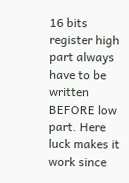16 bits register high part always have to be written BEFORE low part. Here luck makes it work since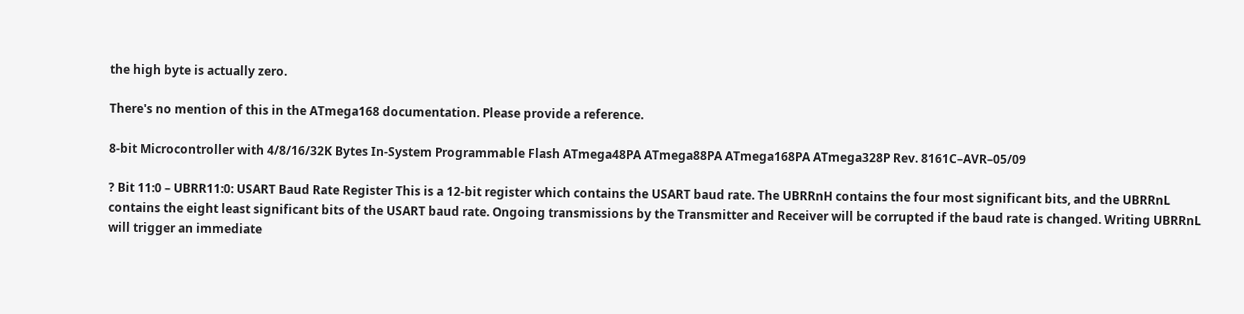the high byte is actually zero.

There's no mention of this in the ATmega168 documentation. Please provide a reference.

8-bit Microcontroller with 4/8/16/32K Bytes In-System Programmable Flash ATmega48PA ATmega88PA ATmega168PA ATmega328P Rev. 8161C–AVR–05/09

? Bit 11:0 – UBRR11:0: USART Baud Rate Register This is a 12-bit register which contains the USART baud rate. The UBRRnH contains the four most significant bits, and the UBRRnL contains the eight least significant bits of the USART baud rate. Ongoing transmissions by the Transmitter and Receiver will be corrupted if the baud rate is changed. Writing UBRRnL will trigger an immediate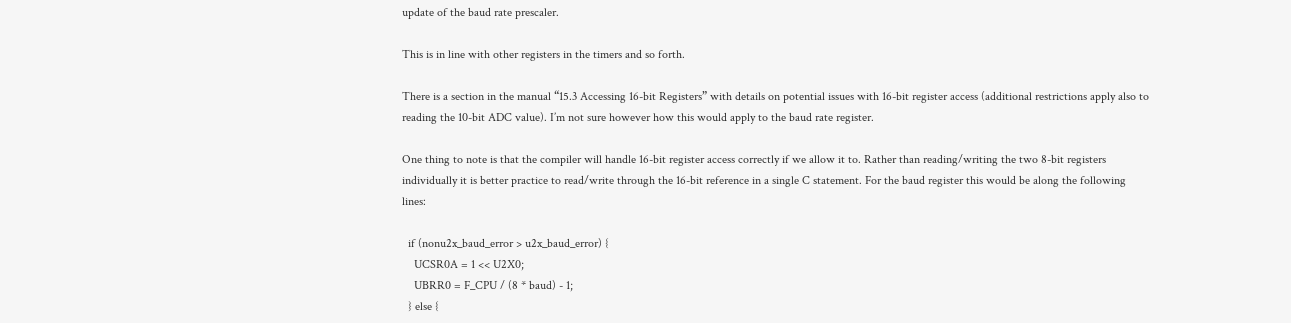update of the baud rate prescaler.

This is in line with other registers in the timers and so forth.

There is a section in the manual “15.3 Accessing 16-bit Registers” with details on potential issues with 16-bit register access (additional restrictions apply also to reading the 10-bit ADC value). I’m not sure however how this would apply to the baud rate register.

One thing to note is that the compiler will handle 16-bit register access correctly if we allow it to. Rather than reading/writing the two 8-bit registers individually it is better practice to read/write through the 16-bit reference in a single C statement. For the baud register this would be along the following lines:

  if (nonu2x_baud_error > u2x_baud_error) {
    UCSR0A = 1 << U2X0;
    UBRR0 = F_CPU / (8 * baud) - 1;
  } else {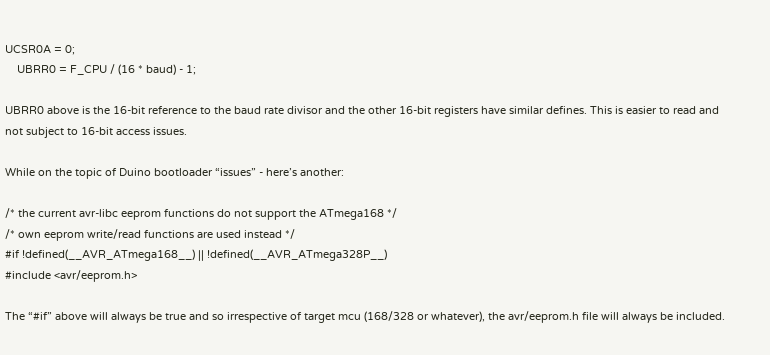UCSR0A = 0;
    UBRR0 = F_CPU / (16 * baud) - 1;

UBRR0 above is the 16-bit reference to the baud rate divisor and the other 16-bit registers have similar defines. This is easier to read and not subject to 16-bit access issues.

While on the topic of Duino bootloader “issues” - here’s another:

/* the current avr-libc eeprom functions do not support the ATmega168 */
/* own eeprom write/read functions are used instead */
#if !defined(__AVR_ATmega168__) || !defined(__AVR_ATmega328P__)
#include <avr/eeprom.h>

The “#if” above will always be true and so irrespective of target mcu (168/328 or whatever), the avr/eeprom.h file will always be included.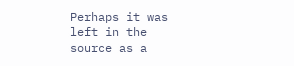Perhaps it was left in the source as a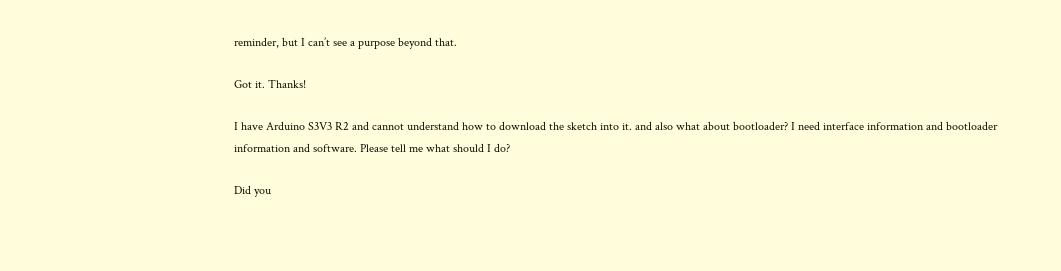reminder, but I can’t see a purpose beyond that.

Got it. Thanks!

I have Arduino S3V3 R2 and cannot understand how to download the sketch into it. and also what about bootloader? I need interface information and bootloader information and software. Please tell me what should I do?

Did you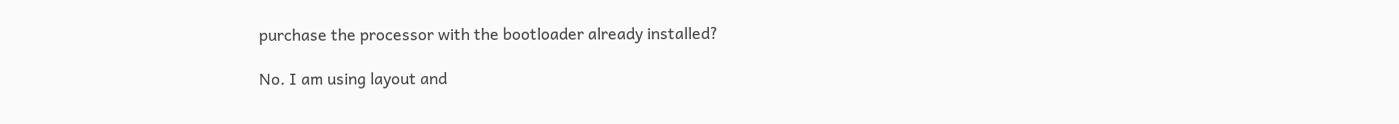purchase the processor with the bootloader already installed?

No. I am using layout and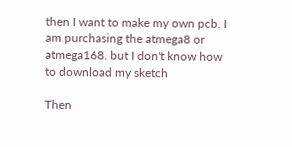then I want to make my own pcb. I am purchasing the atmega8 or atmega168. but I don't know how to download my sketch

Then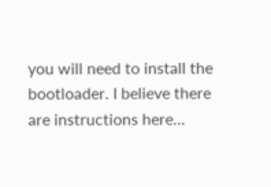you will need to install the bootloader. I believe there are instructions here...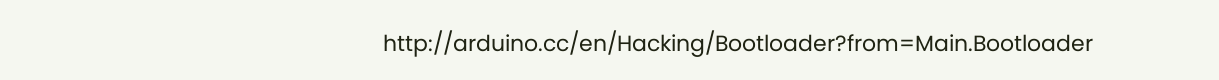http://arduino.cc/en/Hacking/Bootloader?from=Main.Bootloader